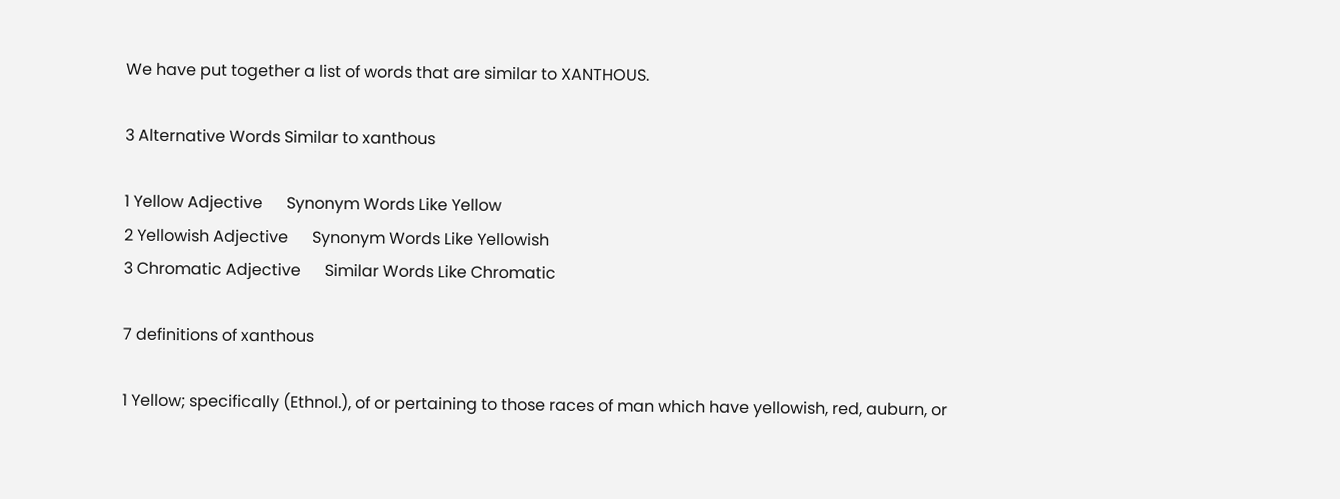We have put together a list of words that are similar to XANTHOUS.

3 Alternative Words Similar to xanthous

1 Yellow Adjective      Synonym Words Like Yellow
2 Yellowish Adjective      Synonym Words Like Yellowish
3 Chromatic Adjective      Similar Words Like Chromatic

7 definitions of xanthous

1 Yellow; specifically (Ethnol.), of or pertaining to those races of man which have yellowish, red, auburn, or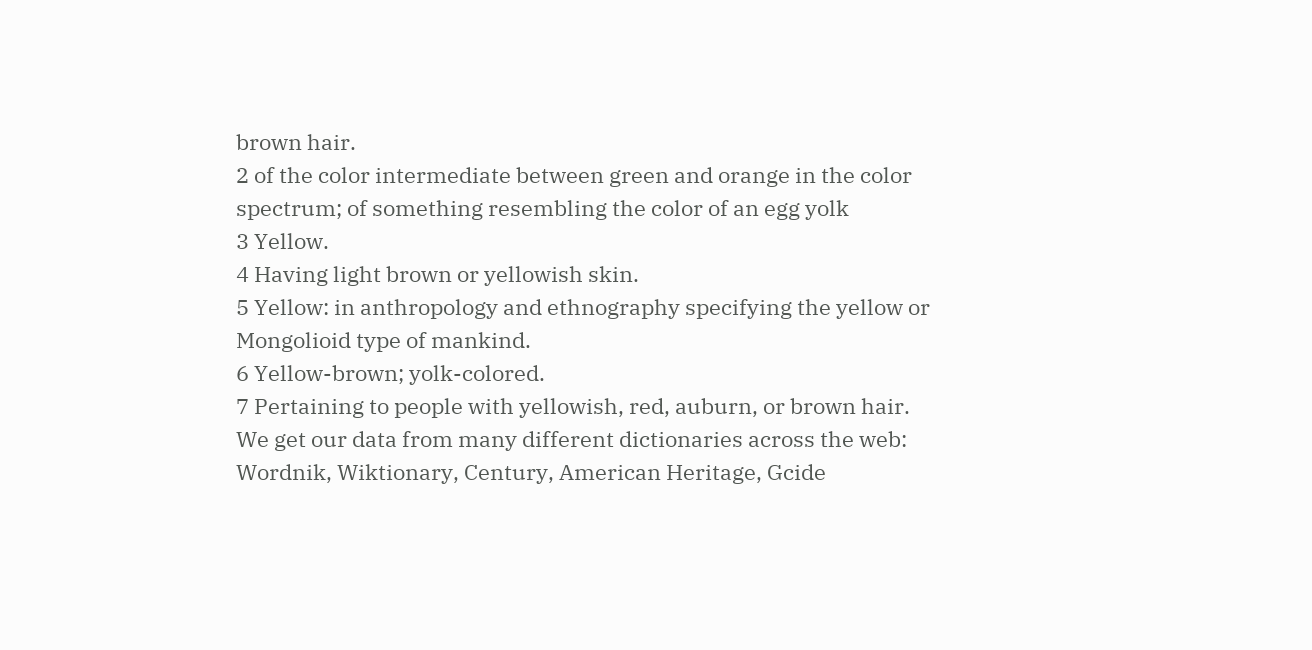brown hair.
2 of the color intermediate between green and orange in the color spectrum; of something resembling the color of an egg yolk
3 Yellow.
4 Having light brown or yellowish skin.
5 Yellow: in anthropology and ethnography specifying the yellow or Mongolioid type of mankind.
6 Yellow-brown; yolk-colored.
7 Pertaining to people with yellowish, red, auburn, or brown hair.
We get our data from many different dictionaries across the web:
Wordnik, Wiktionary, Century, American Heritage, Gcide